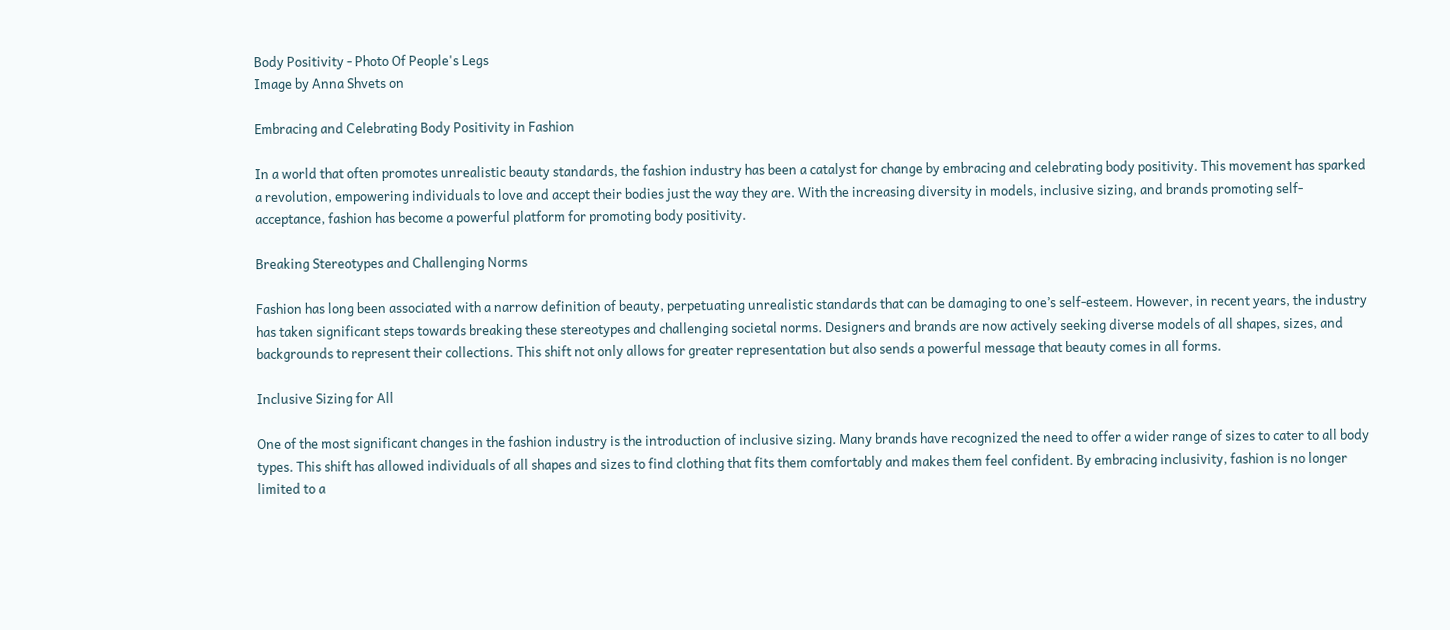Body Positivity - Photo Of People's Legs
Image by Anna Shvets on

Embracing and Celebrating Body Positivity in Fashion

In a world that often promotes unrealistic beauty standards, the fashion industry has been a catalyst for change by embracing and celebrating body positivity. This movement has sparked a revolution, empowering individuals to love and accept their bodies just the way they are. With the increasing diversity in models, inclusive sizing, and brands promoting self-acceptance, fashion has become a powerful platform for promoting body positivity.

Breaking Stereotypes and Challenging Norms

Fashion has long been associated with a narrow definition of beauty, perpetuating unrealistic standards that can be damaging to one’s self-esteem. However, in recent years, the industry has taken significant steps towards breaking these stereotypes and challenging societal norms. Designers and brands are now actively seeking diverse models of all shapes, sizes, and backgrounds to represent their collections. This shift not only allows for greater representation but also sends a powerful message that beauty comes in all forms.

Inclusive Sizing for All

One of the most significant changes in the fashion industry is the introduction of inclusive sizing. Many brands have recognized the need to offer a wider range of sizes to cater to all body types. This shift has allowed individuals of all shapes and sizes to find clothing that fits them comfortably and makes them feel confident. By embracing inclusivity, fashion is no longer limited to a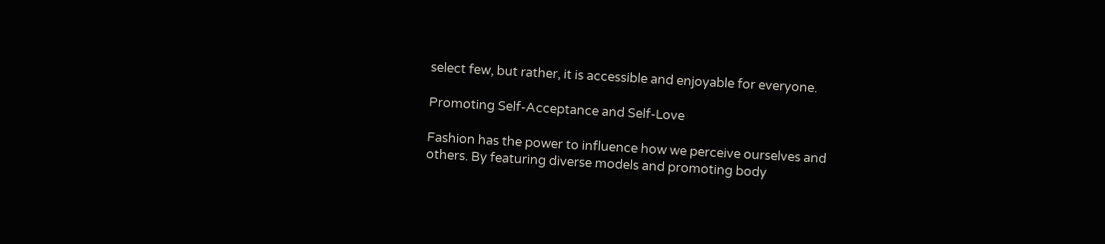select few, but rather, it is accessible and enjoyable for everyone.

Promoting Self-Acceptance and Self-Love

Fashion has the power to influence how we perceive ourselves and others. By featuring diverse models and promoting body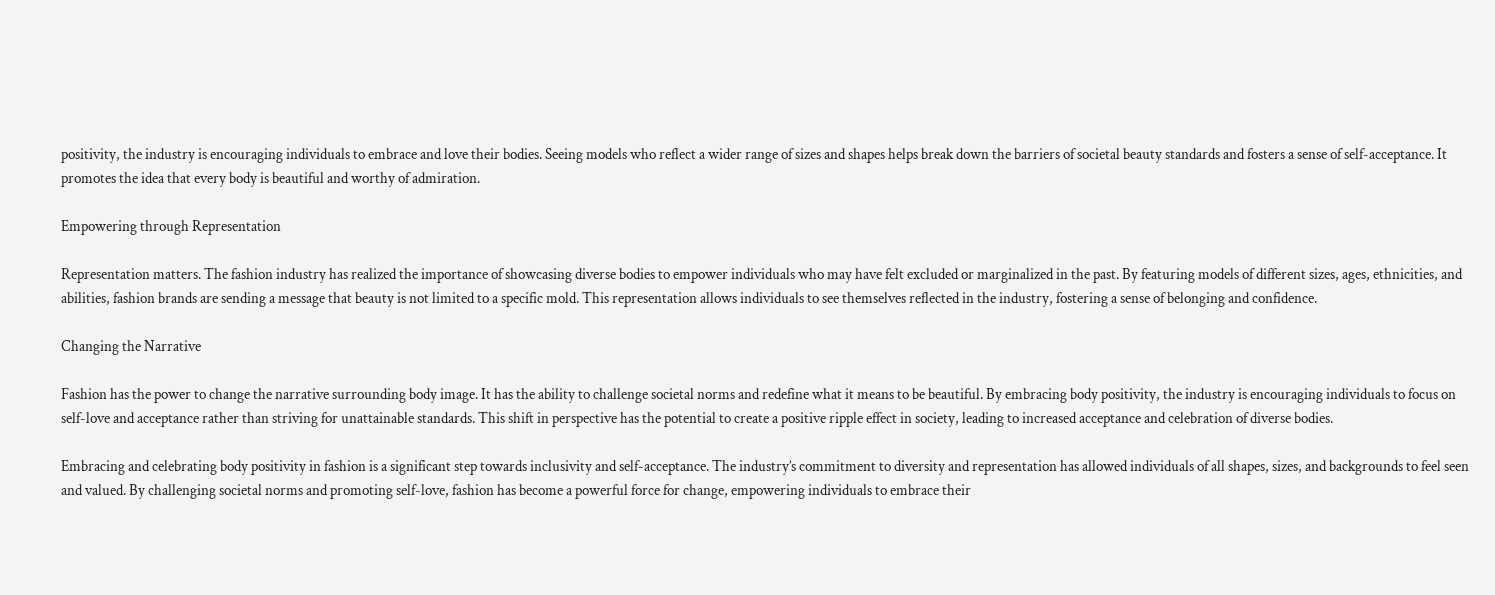positivity, the industry is encouraging individuals to embrace and love their bodies. Seeing models who reflect a wider range of sizes and shapes helps break down the barriers of societal beauty standards and fosters a sense of self-acceptance. It promotes the idea that every body is beautiful and worthy of admiration.

Empowering through Representation

Representation matters. The fashion industry has realized the importance of showcasing diverse bodies to empower individuals who may have felt excluded or marginalized in the past. By featuring models of different sizes, ages, ethnicities, and abilities, fashion brands are sending a message that beauty is not limited to a specific mold. This representation allows individuals to see themselves reflected in the industry, fostering a sense of belonging and confidence.

Changing the Narrative

Fashion has the power to change the narrative surrounding body image. It has the ability to challenge societal norms and redefine what it means to be beautiful. By embracing body positivity, the industry is encouraging individuals to focus on self-love and acceptance rather than striving for unattainable standards. This shift in perspective has the potential to create a positive ripple effect in society, leading to increased acceptance and celebration of diverse bodies.

Embracing and celebrating body positivity in fashion is a significant step towards inclusivity and self-acceptance. The industry’s commitment to diversity and representation has allowed individuals of all shapes, sizes, and backgrounds to feel seen and valued. By challenging societal norms and promoting self-love, fashion has become a powerful force for change, empowering individuals to embrace their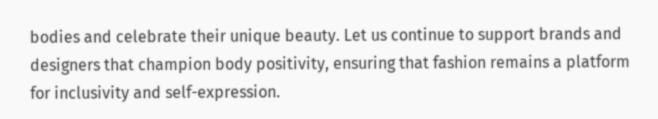bodies and celebrate their unique beauty. Let us continue to support brands and designers that champion body positivity, ensuring that fashion remains a platform for inclusivity and self-expression.